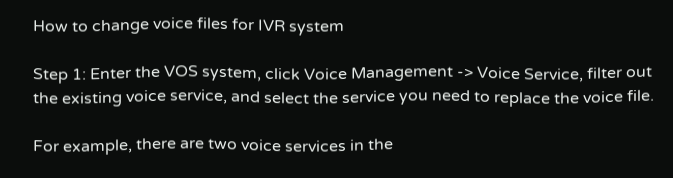How to change voice files for IVR system

Step 1: Enter the VOS system, click Voice Management -> Voice Service, filter out the existing voice service, and select the service you need to replace the voice file.

For example, there are two voice services in the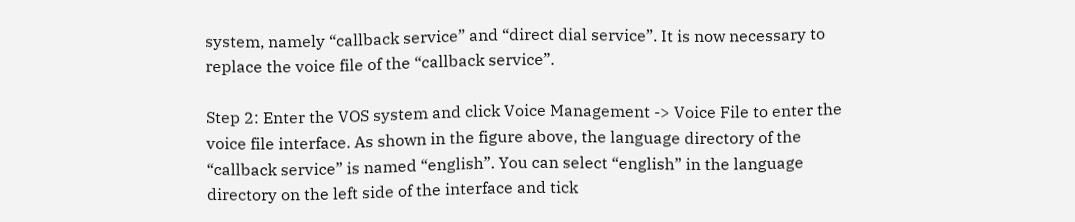system, namely “callback service” and “direct dial service”. It is now necessary to replace the voice file of the “callback service”.

Step 2: Enter the VOS system and click Voice Management -> Voice File to enter the voice file interface. As shown in the figure above, the language directory of the “callback service” is named “english”. You can select “english” in the language directory on the left side of the interface and tick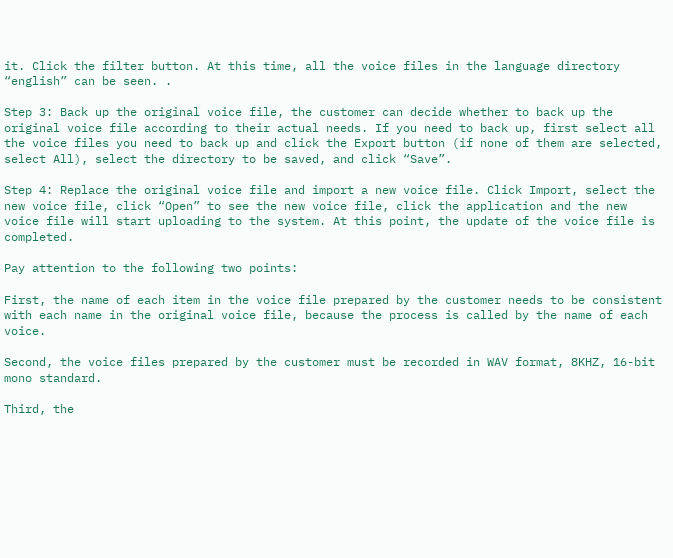it. Click the filter button. At this time, all the voice files in the language directory “english” can be seen. .

Step 3: Back up the original voice file, the customer can decide whether to back up the original voice file according to their actual needs. If you need to back up, first select all the voice files you need to back up and click the Export button (if none of them are selected, select All), select the directory to be saved, and click “Save”.

Step 4: Replace the original voice file and import a new voice file. Click Import, select the new voice file, click “Open” to see the new voice file, click the application and the new voice file will start uploading to the system. At this point, the update of the voice file is completed.

Pay attention to the following two points:

First, the name of each item in the voice file prepared by the customer needs to be consistent with each name in the original voice file, because the process is called by the name of each voice.

Second, the voice files prepared by the customer must be recorded in WAV format, 8KHZ, 16-bit mono standard.

Third, the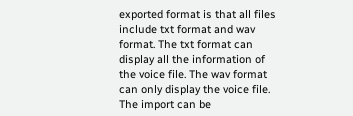exported format is that all files include txt format and wav format. The txt format can display all the information of the voice file. The wav format can only display the voice file. The import can be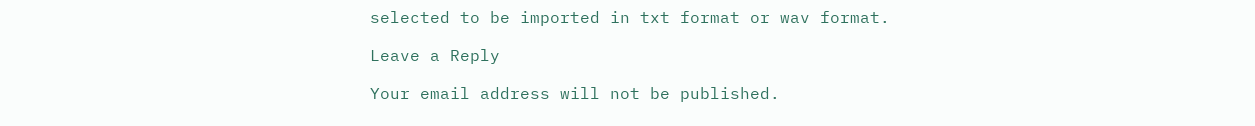selected to be imported in txt format or wav format.

Leave a Reply

Your email address will not be published.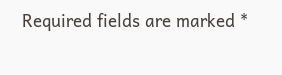Required fields are marked *